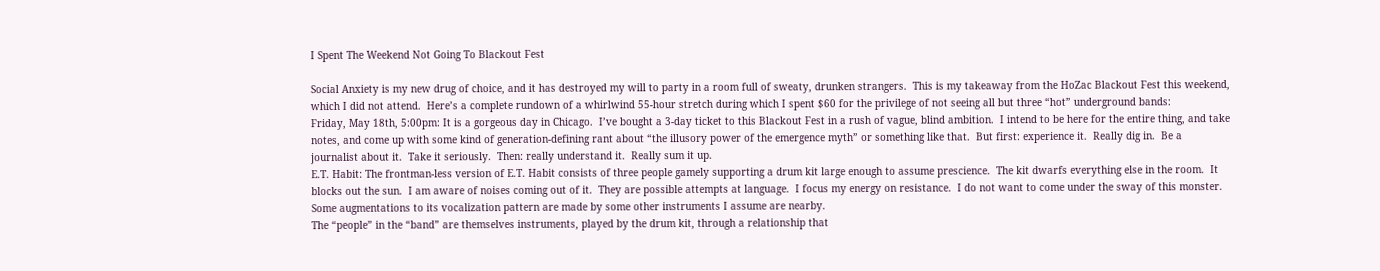I Spent The Weekend Not Going To Blackout Fest

Social Anxiety is my new drug of choice, and it has destroyed my will to party in a room full of sweaty, drunken strangers.  This is my takeaway from the HoZac Blackout Fest this weekend, which I did not attend.  Here’s a complete rundown of a whirlwind 55-hour stretch during which I spent $60 for the privilege of not seeing all but three “hot” underground bands:
Friday, May 18th, 5:00pm: It is a gorgeous day in Chicago.  I’ve bought a 3-day ticket to this Blackout Fest in a rush of vague, blind ambition.  I intend to be here for the entire thing, and take notes, and come up with some kind of generation-defining rant about “the illusory power of the emergence myth” or something like that.  But first: experience it.  Really dig in.  Be a journalist about it.  Take it seriously.  Then: really understand it.  Really sum it up.
E.T. Habit: The frontman-less version of E.T. Habit consists of three people gamely supporting a drum kit large enough to assume prescience.  The kit dwarfs everything else in the room.  It blocks out the sun.  I am aware of noises coming out of it.  They are possible attempts at language.  I focus my energy on resistance.  I do not want to come under the sway of this monster.  Some augmentations to its vocalization pattern are made by some other instruments I assume are nearby.
The “people” in the “band” are themselves instruments, played by the drum kit, through a relationship that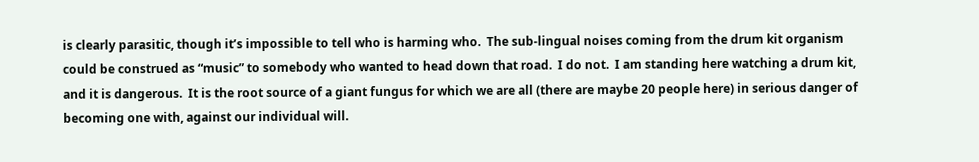is clearly parasitic, though it’s impossible to tell who is harming who.  The sub-lingual noises coming from the drum kit organism could be construed as “music” to somebody who wanted to head down that road.  I do not.  I am standing here watching a drum kit, and it is dangerous.  It is the root source of a giant fungus for which we are all (there are maybe 20 people here) in serious danger of becoming one with, against our individual will.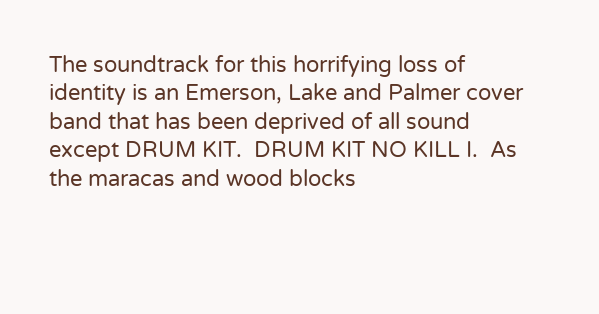The soundtrack for this horrifying loss of identity is an Emerson, Lake and Palmer cover band that has been deprived of all sound except DRUM KIT.  DRUM KIT NO KILL I.  As the maracas and wood blocks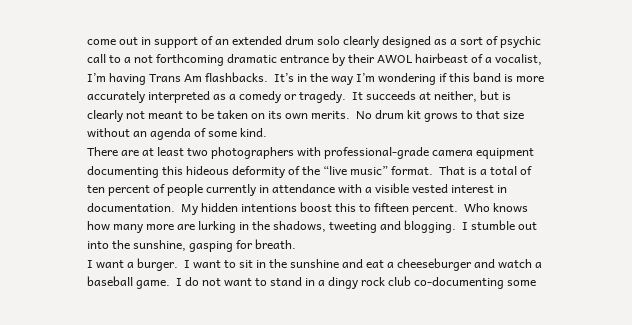come out in support of an extended drum solo clearly designed as a sort of psychic call to a not forthcoming dramatic entrance by their AWOL hairbeast of a vocalist, I’m having Trans Am flashbacks.  It’s in the way I’m wondering if this band is more accurately interpreted as a comedy or tragedy.  It succeeds at neither, but is clearly not meant to be taken on its own merits.  No drum kit grows to that size without an agenda of some kind.
There are at least two photographers with professional-grade camera equipment documenting this hideous deformity of the “live music” format.  That is a total of ten percent of people currently in attendance with a visible vested interest in documentation.  My hidden intentions boost this to fifteen percent.  Who knows how many more are lurking in the shadows, tweeting and blogging.  I stumble out into the sunshine, gasping for breath.
I want a burger.  I want to sit in the sunshine and eat a cheeseburger and watch a baseball game.  I do not want to stand in a dingy rock club co-documenting some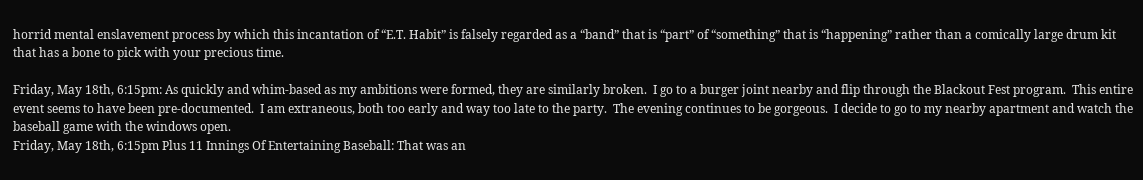horrid mental enslavement process by which this incantation of “E.T. Habit” is falsely regarded as a “band” that is “part” of “something” that is “happening” rather than a comically large drum kit that has a bone to pick with your precious time.

Friday, May 18th, 6:15pm: As quickly and whim-based as my ambitions were formed, they are similarly broken.  I go to a burger joint nearby and flip through the Blackout Fest program.  This entire event seems to have been pre-documented.  I am extraneous, both too early and way too late to the party.  The evening continues to be gorgeous.  I decide to go to my nearby apartment and watch the baseball game with the windows open.
Friday, May 18th, 6:15pm Plus 11 Innings Of Entertaining Baseball: That was an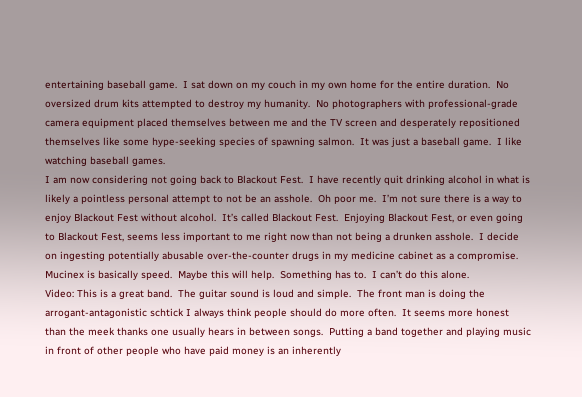entertaining baseball game.  I sat down on my couch in my own home for the entire duration.  No oversized drum kits attempted to destroy my humanity.  No photographers with professional-grade camera equipment placed themselves between me and the TV screen and desperately repositioned themselves like some hype-seeking species of spawning salmon.  It was just a baseball game.  I like watching baseball games.
I am now considering not going back to Blackout Fest.  I have recently quit drinking alcohol in what is likely a pointless personal attempt to not be an asshole.  Oh poor me.  I’m not sure there is a way to enjoy Blackout Fest without alcohol.  It’s called Blackout Fest.  Enjoying Blackout Fest, or even going to Blackout Fest, seems less important to me right now than not being a drunken asshole.  I decide on ingesting potentially abusable over-the-counter drugs in my medicine cabinet as a compromise.  Mucinex is basically speed.  Maybe this will help.  Something has to.  I can’t do this alone.
Video: This is a great band.  The guitar sound is loud and simple.  The front man is doing the arrogant-antagonistic schtick I always think people should do more often.  It seems more honest than the meek thanks one usually hears in between songs.  Putting a band together and playing music in front of other people who have paid money is an inherently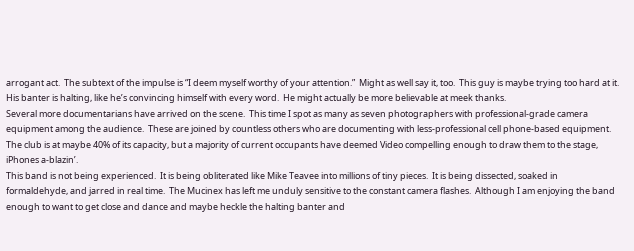arrogant act.  The subtext of the impulse is “I deem myself worthy of your attention.”  Might as well say it, too.  This guy is maybe trying too hard at it.  His banter is halting, like he’s convincing himself with every word.  He might actually be more believable at meek thanks.
Several more documentarians have arrived on the scene.  This time I spot as many as seven photographers with professional-grade camera equipment among the audience.  These are joined by countless others who are documenting with less-professional cell phone-based equipment.  The club is at maybe 40% of its capacity, but a majority of current occupants have deemed Video compelling enough to draw them to the stage, iPhones a-blazin’.
This band is not being experienced.  It is being obliterated like Mike Teavee into millions of tiny pieces.  It is being dissected, soaked in formaldehyde, and jarred in real time.  The Mucinex has left me unduly sensitive to the constant camera flashes.  Although I am enjoying the band enough to want to get close and dance and maybe heckle the halting banter and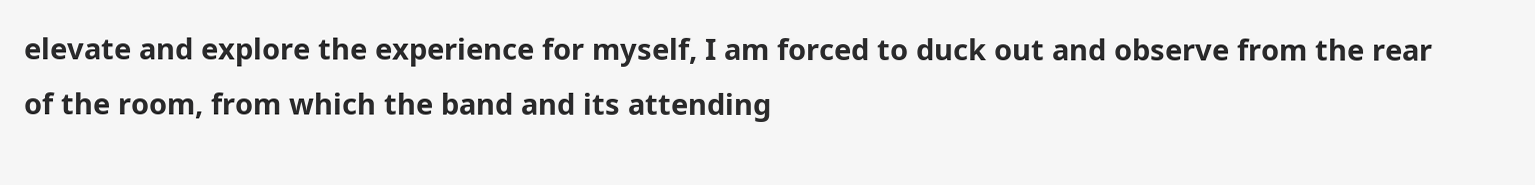elevate and explore the experience for myself, I am forced to duck out and observe from the rear of the room, from which the band and its attending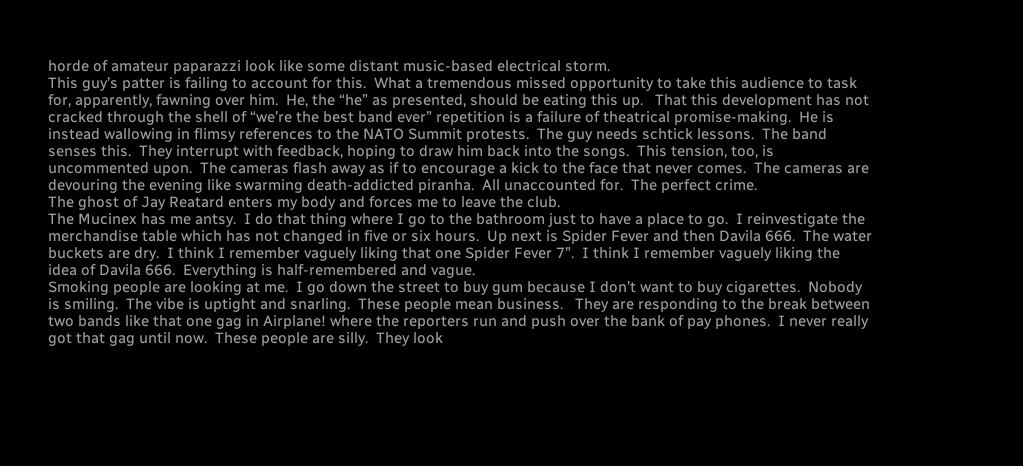horde of amateur paparazzi look like some distant music-based electrical storm.
This guy’s patter is failing to account for this.  What a tremendous missed opportunity to take this audience to task for, apparently, fawning over him.  He, the “he” as presented, should be eating this up.   That this development has not cracked through the shell of “we’re the best band ever” repetition is a failure of theatrical promise-making.  He is instead wallowing in flimsy references to the NATO Summit protests.  The guy needs schtick lessons.  The band senses this.  They interrupt with feedback, hoping to draw him back into the songs.  This tension, too, is uncommented upon.  The cameras flash away as if to encourage a kick to the face that never comes.  The cameras are devouring the evening like swarming death-addicted piranha.  All unaccounted for.  The perfect crime.
The ghost of Jay Reatard enters my body and forces me to leave the club.
The Mucinex has me antsy.  I do that thing where I go to the bathroom just to have a place to go.  I reinvestigate the merchandise table which has not changed in five or six hours.  Up next is Spider Fever and then Davila 666.  The water buckets are dry.  I think I remember vaguely liking that one Spider Fever 7”.  I think I remember vaguely liking the idea of Davila 666.  Everything is half-remembered and vague.
Smoking people are looking at me.  I go down the street to buy gum because I don’t want to buy cigarettes.  Nobody is smiling.  The vibe is uptight and snarling.  These people mean business.   They are responding to the break between two bands like that one gag in Airplane! where the reporters run and push over the bank of pay phones.  I never really got that gag until now.  These people are silly.  They look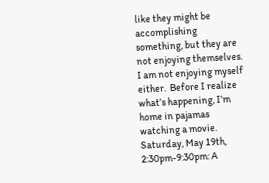like they might be accomplishing something, but they are not enjoying themselves.  I am not enjoying myself either.  Before I realize what’s happening, I’m home in pajamas watching a movie.
Saturday, May 19th, 2:30pm-9:30pm: A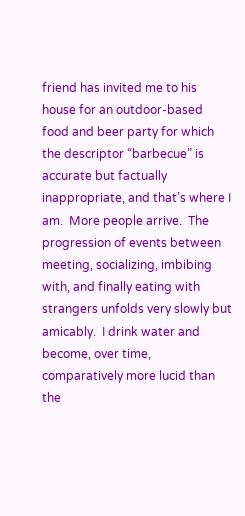friend has invited me to his house for an outdoor-based food and beer party for which the descriptor “barbecue” is accurate but factually inappropriate, and that’s where I am.  More people arrive.  The progression of events between meeting, socializing, imbibing with, and finally eating with strangers unfolds very slowly but amicably.  I drink water and become, over time, comparatively more lucid than the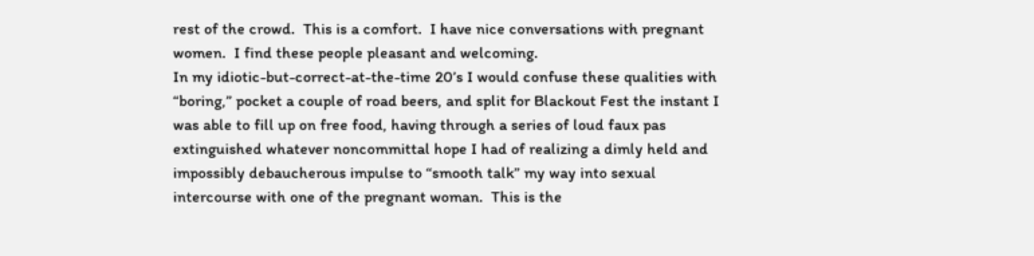rest of the crowd.  This is a comfort.  I have nice conversations with pregnant women.  I find these people pleasant and welcoming.
In my idiotic-but-correct-at-the-time 20’s I would confuse these qualities with “boring,” pocket a couple of road beers, and split for Blackout Fest the instant I was able to fill up on free food, having through a series of loud faux pas extinguished whatever noncommittal hope I had of realizing a dimly held and impossibly debaucherous impulse to “smooth talk” my way into sexual intercourse with one of the pregnant woman.  This is the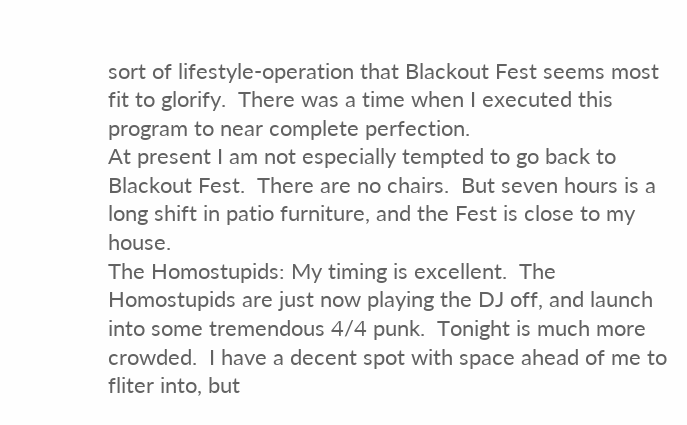sort of lifestyle-operation that Blackout Fest seems most fit to glorify.  There was a time when I executed this program to near complete perfection.
At present I am not especially tempted to go back to Blackout Fest.  There are no chairs.  But seven hours is a long shift in patio furniture, and the Fest is close to my house.
The Homostupids: My timing is excellent.  The Homostupids are just now playing the DJ off, and launch into some tremendous 4/4 punk.  Tonight is much more crowded.  I have a decent spot with space ahead of me to fliter into, but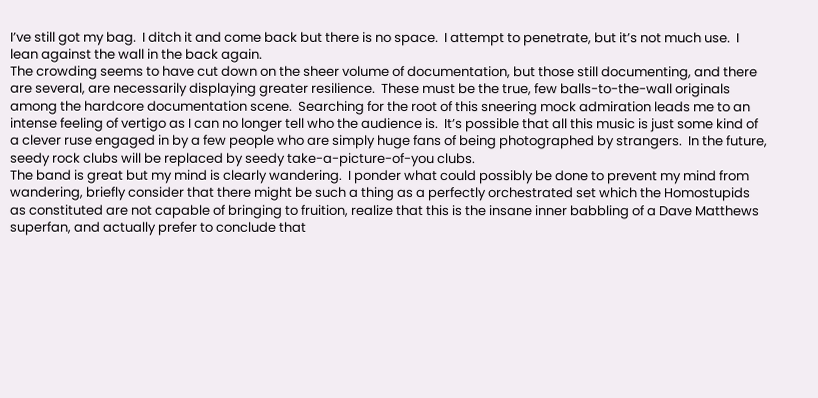I’ve still got my bag.  I ditch it and come back but there is no space.  I attempt to penetrate, but it’s not much use.  I lean against the wall in the back again.
The crowding seems to have cut down on the sheer volume of documentation, but those still documenting, and there are several, are necessarily displaying greater resilience.  These must be the true, few balls-to-the-wall originals among the hardcore documentation scene.  Searching for the root of this sneering mock admiration leads me to an intense feeling of vertigo as I can no longer tell who the audience is.  It’s possible that all this music is just some kind of a clever ruse engaged in by a few people who are simply huge fans of being photographed by strangers.  In the future, seedy rock clubs will be replaced by seedy take-a-picture-of-you clubs.
The band is great but my mind is clearly wandering.  I ponder what could possibly be done to prevent my mind from wandering, briefly consider that there might be such a thing as a perfectly orchestrated set which the Homostupids as constituted are not capable of bringing to fruition, realize that this is the insane inner babbling of a Dave Matthews superfan, and actually prefer to conclude that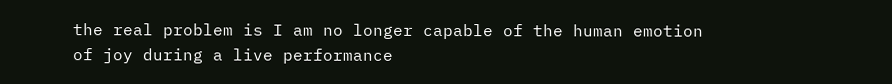the real problem is I am no longer capable of the human emotion of joy during a live performance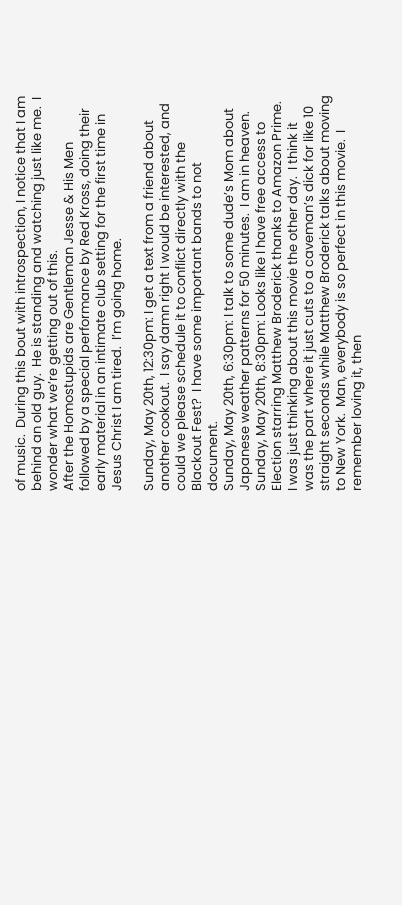of music.  During this bout with introspection, I notice that I am behind an old guy.  He is standing and watching just like me.  I wonder what we’re getting out of this.
After the Homostupids are Gentleman Jesse & His Men followed by a special performance by Red Kross, doing their early material in an intimate club setting for the first time in Jesus Christ I am tired.  I’m going home.

Sunday, May 20th, 12:30pm: I get a text from a friend about another cookout.  I say damn right I would be interested, and could we please schedule it to conflict directly with the Blackout Fest?  I have some important bands to not document.
Sunday, May 20th, 6:30pm: I talk to some dude’s Mom about Japanese weather patterns for 50 minutes.  I am in heaven.
Sunday, May 20th, 8:30pm: Looks like I have free access to Election starring Matthew Broderick thanks to Amazon Prime.  I was just thinking about this movie the other day.  I think it was the part where it just cuts to a caveman’s dick for like 10 straight seconds while Matthew Broderick talks about moving to New York.  Man, everybody is so perfect in this movie.  I remember loving it, then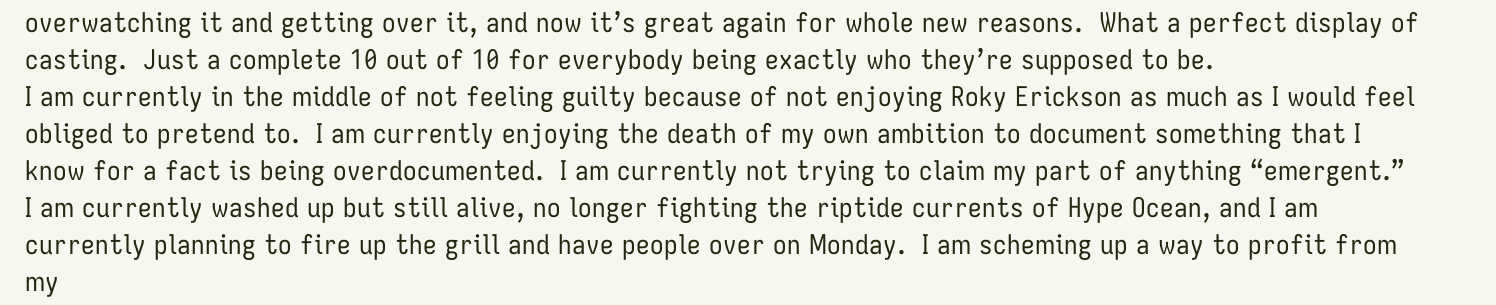overwatching it and getting over it, and now it’s great again for whole new reasons.  What a perfect display of casting.  Just a complete 10 out of 10 for everybody being exactly who they’re supposed to be.
I am currently in the middle of not feeling guilty because of not enjoying Roky Erickson as much as I would feel obliged to pretend to.  I am currently enjoying the death of my own ambition to document something that I know for a fact is being overdocumented.  I am currently not trying to claim my part of anything “emergent.”  I am currently washed up but still alive, no longer fighting the riptide currents of Hype Ocean, and I am currently planning to fire up the grill and have people over on Monday.  I am scheming up a way to profit from my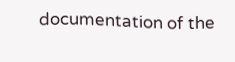documentation of the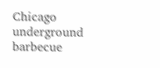Chicago underground barbecue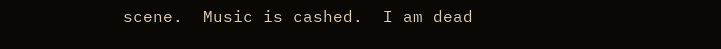scene.  Music is cashed.  I am dead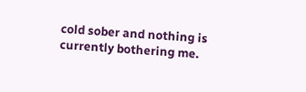cold sober and nothing is currently bothering me.